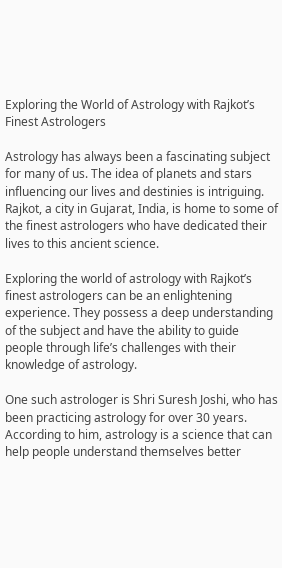Exploring the World of Astrology with Rajkot’s Finest Astrologers

Astrology has always been a fascinating subject for many of us. The idea of planets and stars influencing our lives and destinies is intriguing. Rajkot, a city in Gujarat, India, is home to some of the finest astrologers who have dedicated their lives to this ancient science.

Exploring the world of astrology with Rajkot’s finest astrologers can be an enlightening experience. They possess a deep understanding of the subject and have the ability to guide people through life’s challenges with their knowledge of astrology.

One such astrologer is Shri Suresh Joshi, who has been practicing astrology for over 30 years. According to him, astrology is a science that can help people understand themselves better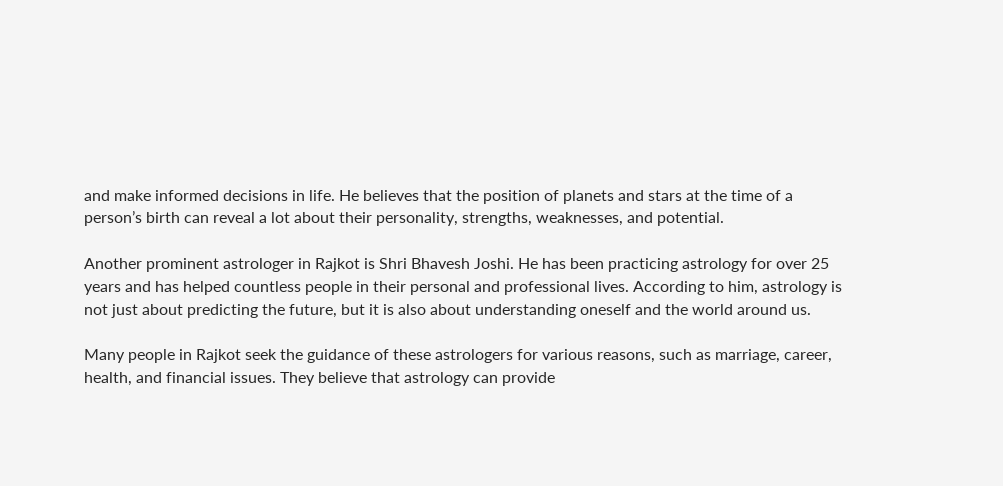and make informed decisions in life. He believes that the position of planets and stars at the time of a person’s birth can reveal a lot about their personality, strengths, weaknesses, and potential.

Another prominent astrologer in Rajkot is Shri Bhavesh Joshi. He has been practicing astrology for over 25 years and has helped countless people in their personal and professional lives. According to him, astrology is not just about predicting the future, but it is also about understanding oneself and the world around us.

Many people in Rajkot seek the guidance of these astrologers for various reasons, such as marriage, career, health, and financial issues. They believe that astrology can provide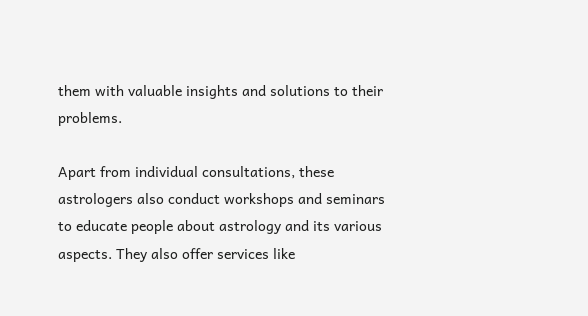them with valuable insights and solutions to their problems.

Apart from individual consultations, these astrologers also conduct workshops and seminars to educate people about astrology and its various aspects. They also offer services like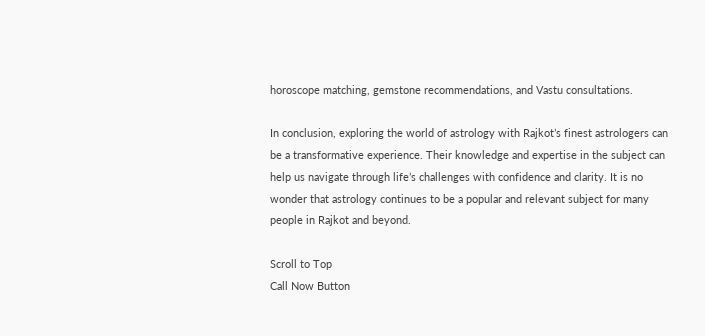horoscope matching, gemstone recommendations, and Vastu consultations.

In conclusion, exploring the world of astrology with Rajkot’s finest astrologers can be a transformative experience. Their knowledge and expertise in the subject can help us navigate through life’s challenges with confidence and clarity. It is no wonder that astrology continues to be a popular and relevant subject for many people in Rajkot and beyond.

Scroll to Top
Call Now Button